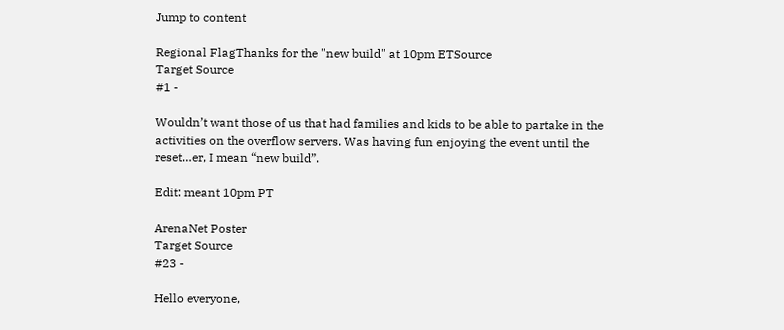Jump to content

Regional FlagThanks for the "new build" at 10pm ETSource
Target Source
#1 -

Wouldn’t want those of us that had families and kids to be able to partake in the activities on the overflow servers. Was having fun enjoying the event until the reset…er, I mean “new build”.

Edit: meant 10pm PT

ArenaNet Poster
Target Source
#23 -

Hello everyone,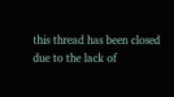this thread has been closed due to the lack of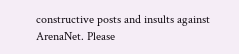constructive posts and insults against ArenaNet. Please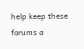help keep these forums a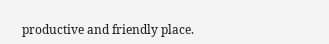productive and friendly place.